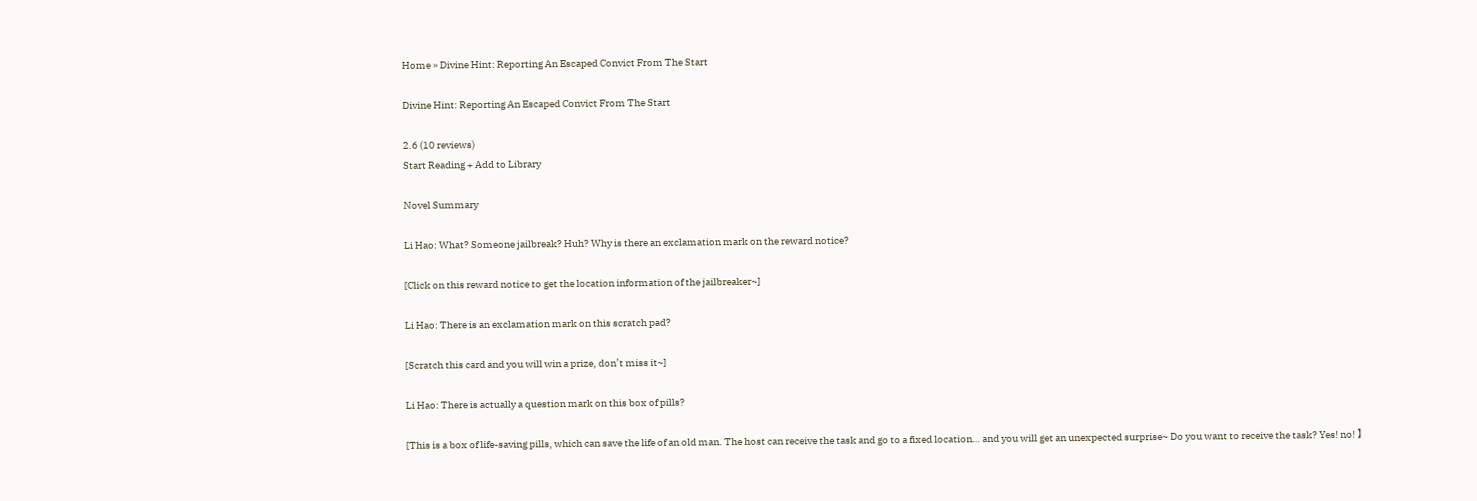Home » Divine Hint: Reporting An Escaped Convict From The Start

Divine Hint: Reporting An Escaped Convict From The Start

2.6 (10 reviews)
Start Reading + Add to Library

Novel Summary

Li Hao: What? Someone jailbreak? Huh? Why is there an exclamation mark on the reward notice?

[Click on this reward notice to get the location information of the jailbreaker~]

Li Hao: There is an exclamation mark on this scratch pad?

[Scratch this card and you will win a prize, don’t miss it~]

Li Hao: There is actually a question mark on this box of pills?

[This is a box of life-saving pills, which can save the life of an old man. The host can receive the task and go to a fixed location… and you will get an unexpected surprise~ Do you want to receive the task? Yes! no! 】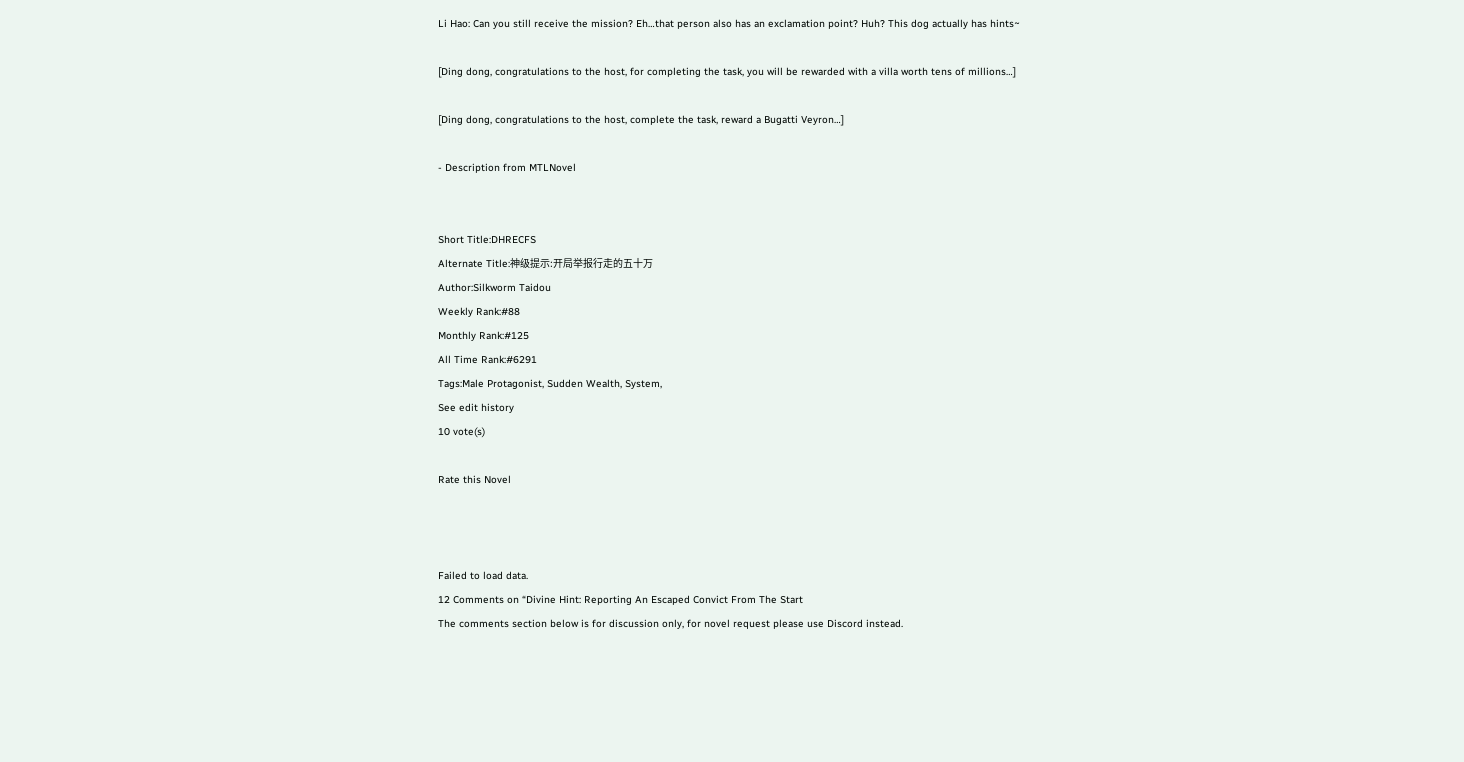Li Hao: Can you still receive the mission? Eh…that person also has an exclamation point? Huh? This dog actually has hints~

[Ding dong, congratulations to the host, for completing the task, you will be rewarded with a villa worth tens of millions…]

[Ding dong, congratulations to the host, complete the task, reward a Bugatti Veyron…]

- Description from MTLNovel


Short Title:DHRECFS
Alternate Title:神级提示:开局举报行走的五十万
Author:Silkworm Taidou
Weekly Rank:#88
Monthly Rank:#125
All Time Rank:#6291
Tags:Male Protagonist, Sudden Wealth, System,
See edit history
10 vote(s)

Rate this Novel



Failed to load data.
12 Comments on “Divine Hint: Reporting An Escaped Convict From The Start
The comments section below is for discussion only, for novel request please use Discord instead.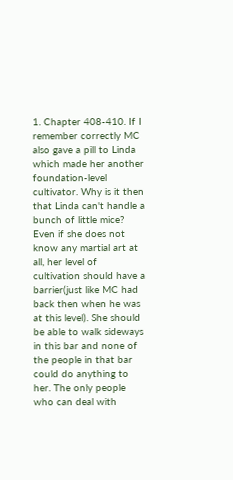1. Chapter 408-410. If I remember correctly MC also gave a pill to Linda which made her another foundation-level cultivator. Why is it then that Linda can't handle a bunch of little mice? Even if she does not know any martial art at all, her level of cultivation should have a barrier(just like MC had back then when he was at this level). She should be able to walk sideways in this bar and none of the people in that bar could do anything to her. The only people who can deal with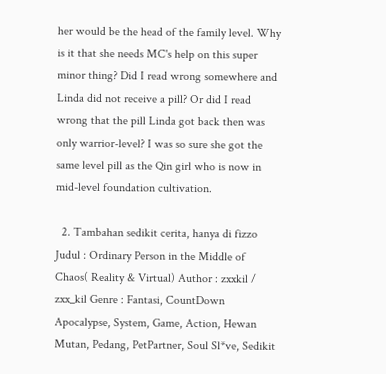her would be the head of the family level. Why is it that she needs MC's help on this super minor thing? Did I read wrong somewhere and Linda did not receive a pill? Or did I read wrong that the pill Linda got back then was only warrior-level? I was so sure she got the same level pill as the Qin girl who is now in mid-level foundation cultivation.

  2. Tambahan sedikit cerita, hanya di fizzo Judul : Ordinary Person in the Middle of Chaos( Reality & Virtual) Author : zxxkil / zxx_kil Genre : Fantasi, CountDown Apocalypse, System, Game, Action, Hewan Mutan, Pedang, PetPartner, Soul Sl*ve, Sedikit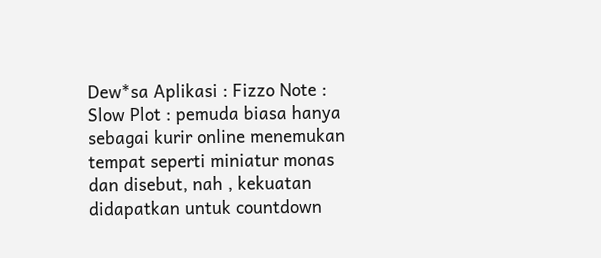Dew*sa Aplikasi : Fizzo Note : Slow Plot : pemuda biasa hanya sebagai kurir online menemukan tempat seperti miniatur monas dan disebut, nah , kekuatan didapatkan untuk countdown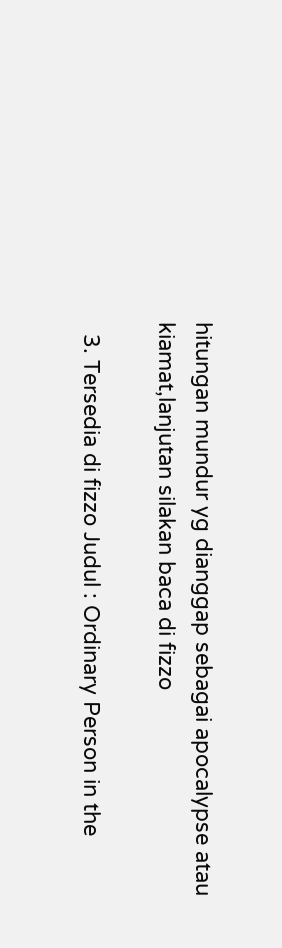hitungan mundur yg dianggap sebagai apocalypse atau kiamat,lanjutan silakan baca di fizzo

  3. Tersedia di fizzo Judul : Ordinary Person in the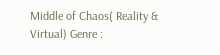Middle of Chaos( Reality & Virtual) Genre :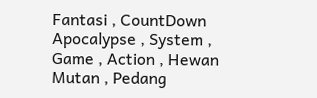Fantasi , CountDown Apocalypse , System , Game , Action , Hewan Mutan , Pedang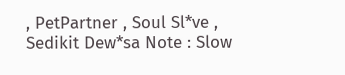, PetPartner , Soul Sl*ve , Sedikit Dew*sa Note : Slow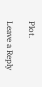Plot.

Leave a Reply